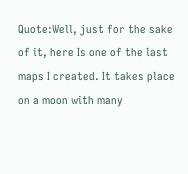Quote:Well, just for the sake of it, here Is one of the last maps I created. It takes place on a moon with many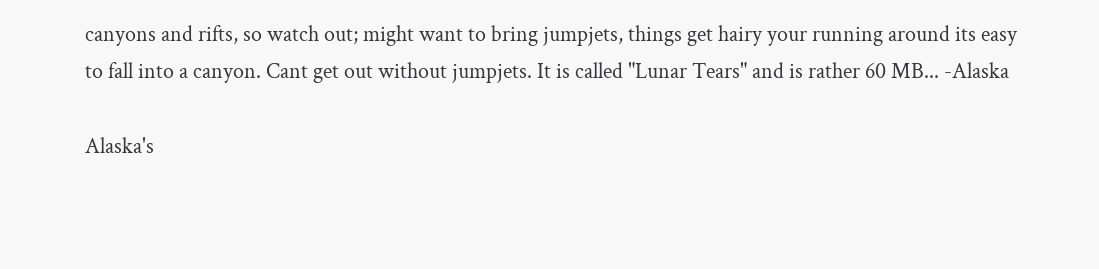canyons and rifts, so watch out; might want to bring jumpjets, things get hairy your running around its easy to fall into a canyon. Cant get out without jumpjets. It is called "Lunar Tears" and is rather 60 MB... -Alaska

Alaska's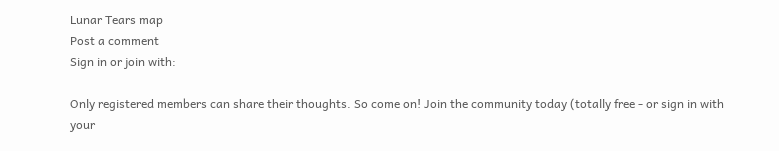Lunar Tears map
Post a comment
Sign in or join with:

Only registered members can share their thoughts. So come on! Join the community today (totally free - or sign in with your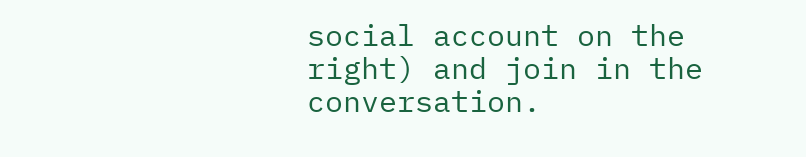social account on the right) and join in the conversation.